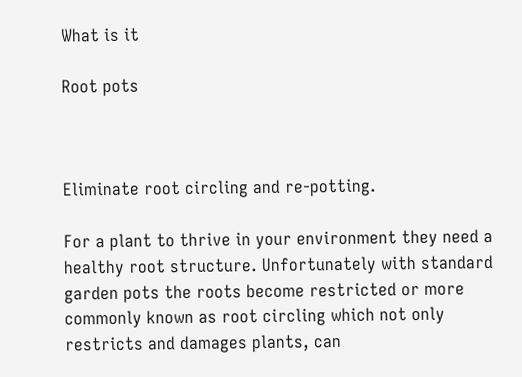What is it

Root pots



Eliminate root circling and re-potting.

For a plant to thrive in your environment they need a healthy root structure. Unfortunately with standard garden pots the roots become restricted or more commonly known as root circling which not only restricts and damages plants, can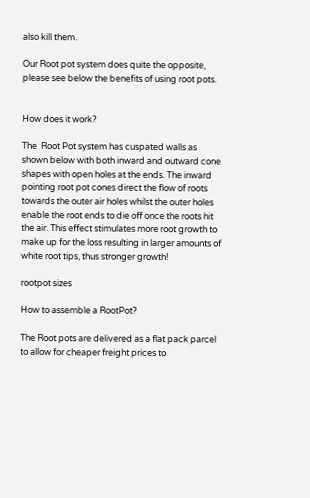also kill them.

Our Root pot system does quite the opposite, please see below the benefits of using root pots.


How does it work?

The  Root Pot system has cuspated walls as shown below with both inward and outward cone shapes with open holes at the ends. The inward pointing root pot cones direct the flow of roots towards the outer air holes whilst the outer holes enable the root ends to die off once the roots hit the air. This effect stimulates more root growth to make up for the loss resulting in larger amounts of white root tips, thus stronger growth!

rootpot sizes

How to assemble a RootPot?

The Root pots are delivered as a flat pack parcel to allow for cheaper freight prices to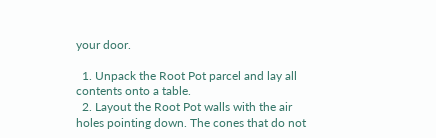your door.

  1. Unpack the Root Pot parcel and lay all contents onto a table.
  2. Layout the Root Pot walls with the air holes pointing down. The cones that do not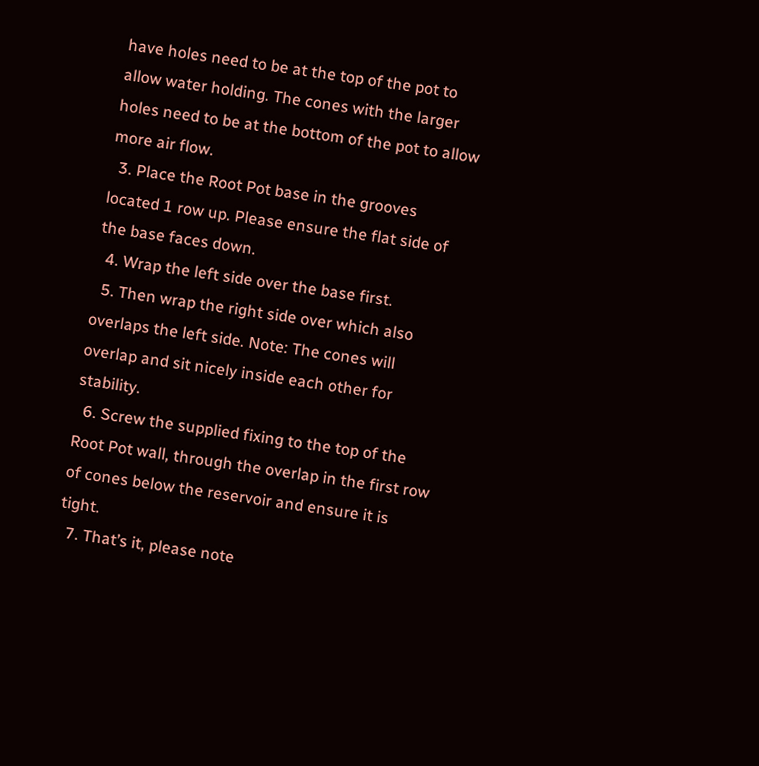have holes need to be at the top of the pot to allow water holding. The cones with the larger holes need to be at the bottom of the pot to allow more air flow.
  3. Place the Root Pot base in the grooves located 1 row up. Please ensure the flat side of the base faces down.
  4. Wrap the left side over the base first.
  5. Then wrap the right side over which also overlaps the left side. Note: The cones will overlap and sit nicely inside each other for stability.
  6. Screw the supplied fixing to the top of the Root Pot wall, through the overlap in the first row of cones below the reservoir and ensure it is tight.
  7. That’s it, please note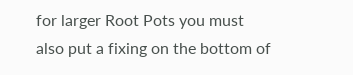for larger Root Pots you must also put a fixing on the bottom of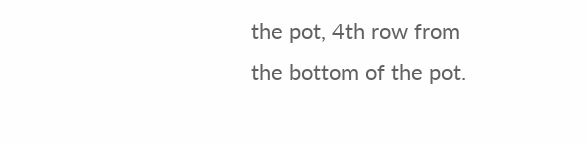the pot, 4th row from the bottom of the pot.